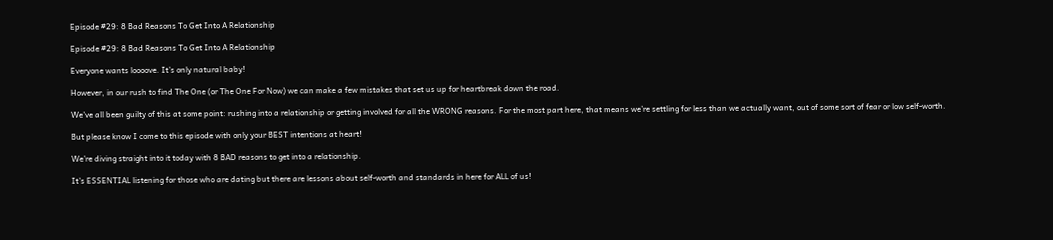Episode #29: 8 Bad Reasons To Get Into A Relationship

Episode #29: 8 Bad Reasons To Get Into A Relationship

Everyone wants loooove. It’s only natural baby!

However, in our rush to find The One (or The One For Now) we can make a few mistakes that set us up for heartbreak down the road.

We’ve all been guilty of this at some point: rushing into a relationship or getting involved for all the WRONG reasons. For the most part here, that means we’re settling for less than we actually want, out of some sort of fear or low self-worth.

But please know I come to this episode with only your BEST intentions at heart!

We’re diving straight into it today with 8 BAD reasons to get into a relationship.

It’s ESSENTIAL listening for those who are dating but there are lessons about self-worth and standards in here for ALL of us!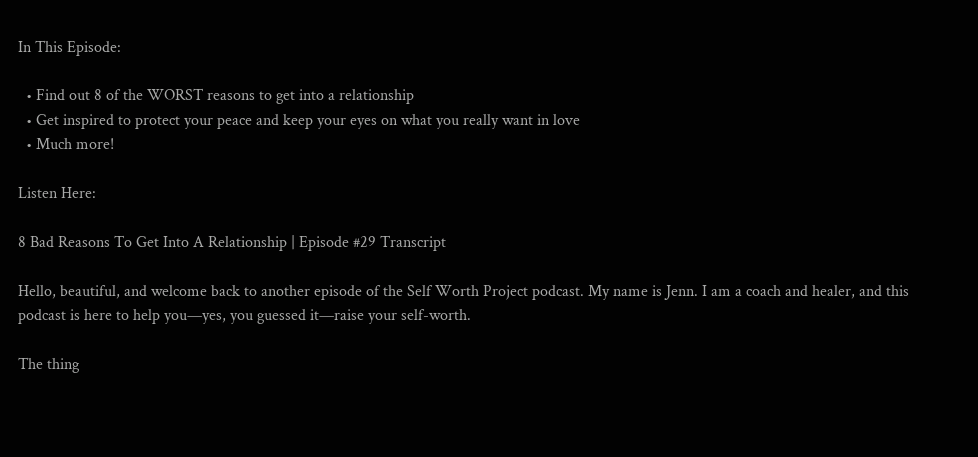In This Episode:

  • Find out 8 of the WORST reasons to get into a relationship
  • Get inspired to protect your peace and keep your eyes on what you really want in love
  • Much more!

Listen Here:

8 Bad Reasons To Get Into A Relationship | Episode #29 Transcript

Hello, beautiful, and welcome back to another episode of the Self Worth Project podcast. My name is Jenn. I am a coach and healer, and this podcast is here to help you—yes, you guessed it—raise your self-worth.

The thing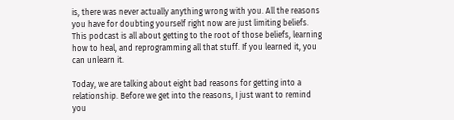is, there was never actually anything wrong with you. All the reasons you have for doubting yourself right now are just limiting beliefs. This podcast is all about getting to the root of those beliefs, learning how to heal, and reprogramming all that stuff. If you learned it, you can unlearn it.

Today, we are talking about eight bad reasons for getting into a relationship. Before we get into the reasons, I just want to remind you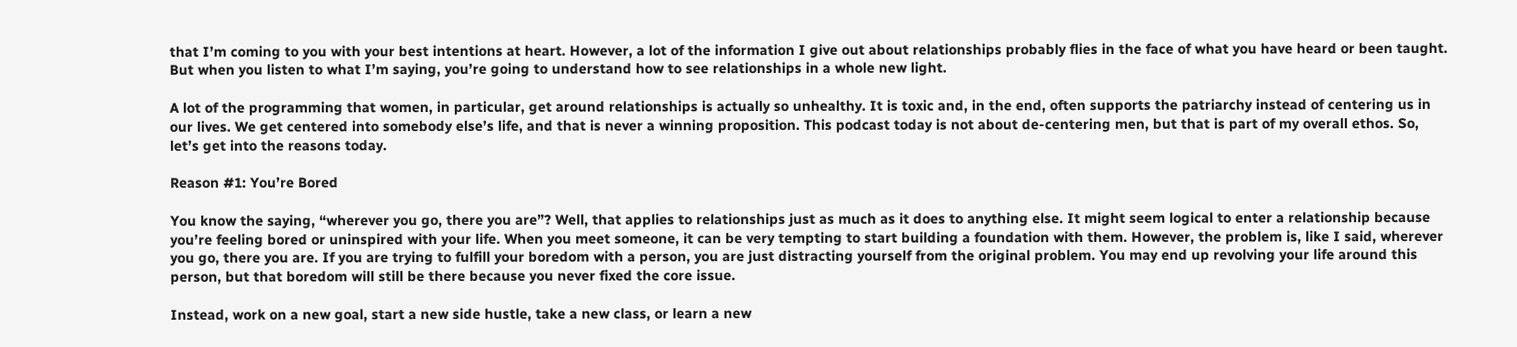that I’m coming to you with your best intentions at heart. However, a lot of the information I give out about relationships probably flies in the face of what you have heard or been taught. But when you listen to what I’m saying, you’re going to understand how to see relationships in a whole new light.

A lot of the programming that women, in particular, get around relationships is actually so unhealthy. It is toxic and, in the end, often supports the patriarchy instead of centering us in our lives. We get centered into somebody else’s life, and that is never a winning proposition. This podcast today is not about de-centering men, but that is part of my overall ethos. So, let’s get into the reasons today.

Reason #1: You’re Bored

You know the saying, “wherever you go, there you are”? Well, that applies to relationships just as much as it does to anything else. It might seem logical to enter a relationship because you’re feeling bored or uninspired with your life. When you meet someone, it can be very tempting to start building a foundation with them. However, the problem is, like I said, wherever you go, there you are. If you are trying to fulfill your boredom with a person, you are just distracting yourself from the original problem. You may end up revolving your life around this person, but that boredom will still be there because you never fixed the core issue.

Instead, work on a new goal, start a new side hustle, take a new class, or learn a new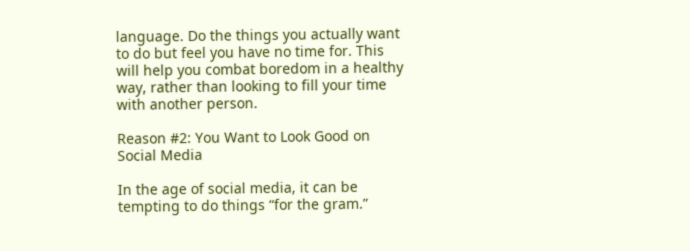language. Do the things you actually want to do but feel you have no time for. This will help you combat boredom in a healthy way, rather than looking to fill your time with another person.

Reason #2: You Want to Look Good on Social Media

In the age of social media, it can be tempting to do things “for the gram.”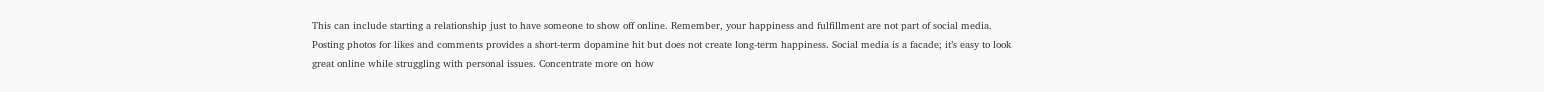This can include starting a relationship just to have someone to show off online. Remember, your happiness and fulfillment are not part of social media. Posting photos for likes and comments provides a short-term dopamine hit but does not create long-term happiness. Social media is a facade; it’s easy to look great online while struggling with personal issues. Concentrate more on how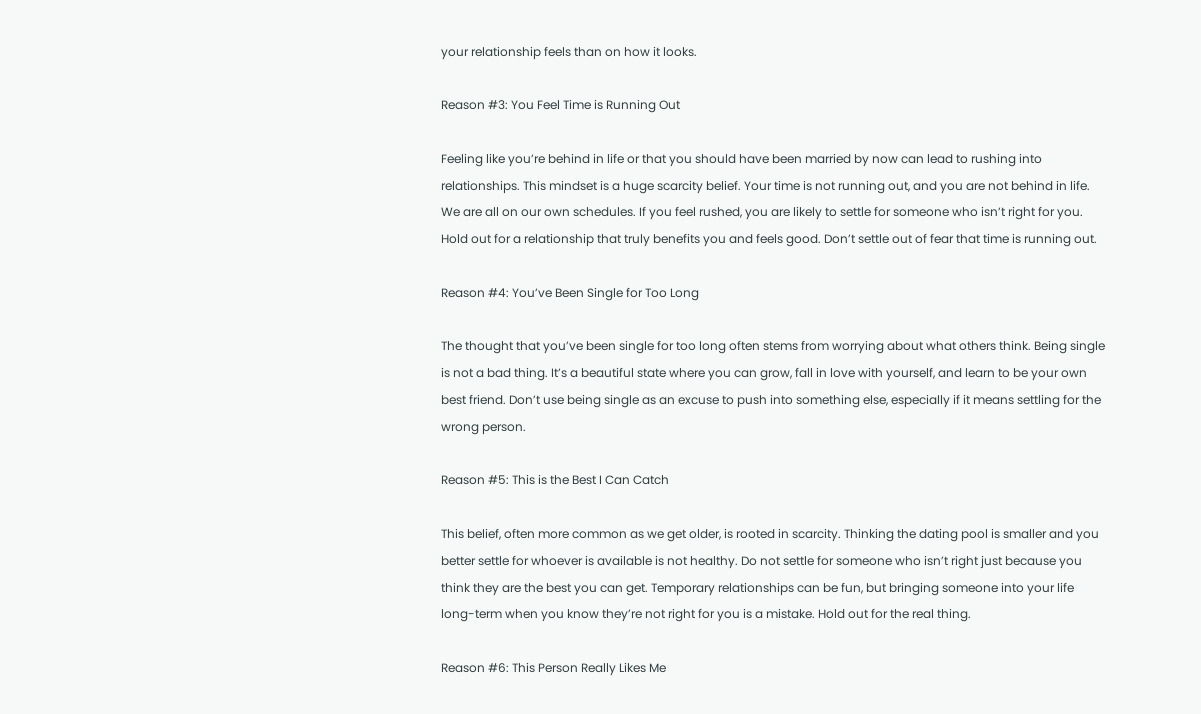your relationship feels than on how it looks.

Reason #3: You Feel Time is Running Out

Feeling like you’re behind in life or that you should have been married by now can lead to rushing into relationships. This mindset is a huge scarcity belief. Your time is not running out, and you are not behind in life. We are all on our own schedules. If you feel rushed, you are likely to settle for someone who isn’t right for you. Hold out for a relationship that truly benefits you and feels good. Don’t settle out of fear that time is running out.

Reason #4: You’ve Been Single for Too Long

The thought that you’ve been single for too long often stems from worrying about what others think. Being single is not a bad thing. It’s a beautiful state where you can grow, fall in love with yourself, and learn to be your own best friend. Don’t use being single as an excuse to push into something else, especially if it means settling for the wrong person.

Reason #5: This is the Best I Can Catch

This belief, often more common as we get older, is rooted in scarcity. Thinking the dating pool is smaller and you better settle for whoever is available is not healthy. Do not settle for someone who isn’t right just because you think they are the best you can get. Temporary relationships can be fun, but bringing someone into your life long-term when you know they’re not right for you is a mistake. Hold out for the real thing.

Reason #6: This Person Really Likes Me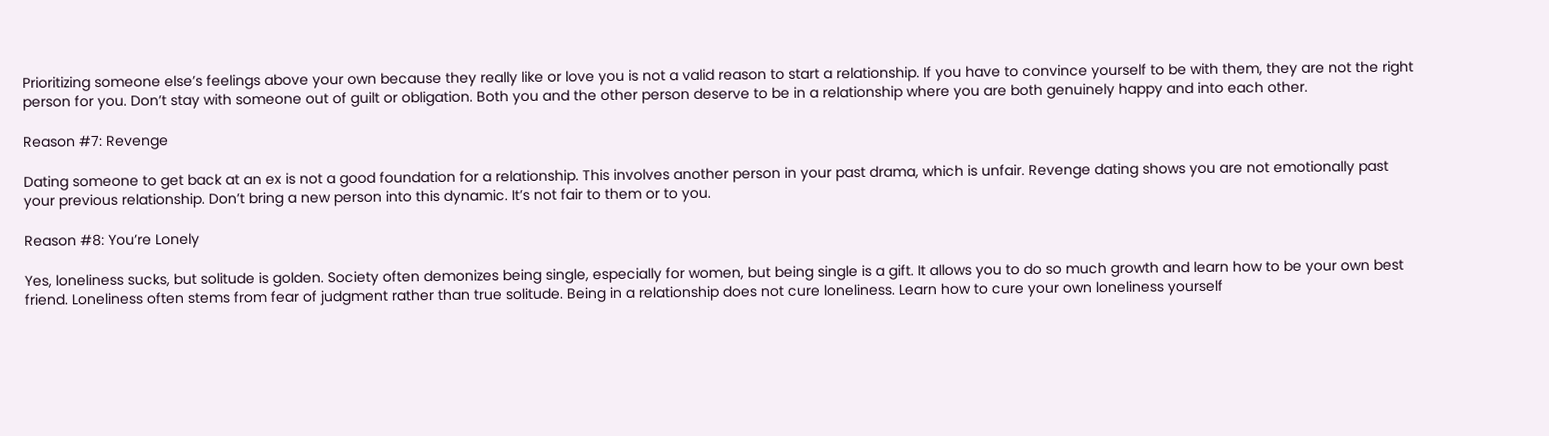Prioritizing someone else’s feelings above your own because they really like or love you is not a valid reason to start a relationship. If you have to convince yourself to be with them, they are not the right person for you. Don’t stay with someone out of guilt or obligation. Both you and the other person deserve to be in a relationship where you are both genuinely happy and into each other.

Reason #7: Revenge

Dating someone to get back at an ex is not a good foundation for a relationship. This involves another person in your past drama, which is unfair. Revenge dating shows you are not emotionally past your previous relationship. Don’t bring a new person into this dynamic. It’s not fair to them or to you.

Reason #8: You’re Lonely

Yes, loneliness sucks, but solitude is golden. Society often demonizes being single, especially for women, but being single is a gift. It allows you to do so much growth and learn how to be your own best friend. Loneliness often stems from fear of judgment rather than true solitude. Being in a relationship does not cure loneliness. Learn how to cure your own loneliness yourself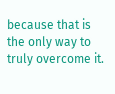because that is the only way to truly overcome it.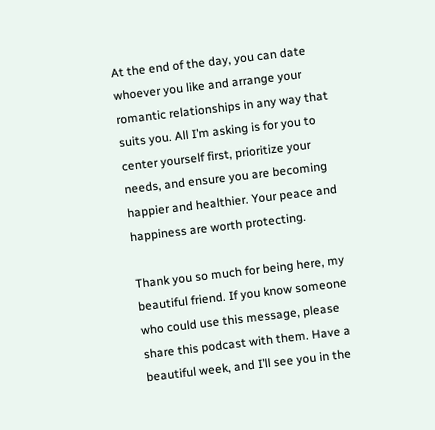At the end of the day, you can date whoever you like and arrange your romantic relationships in any way that suits you. All I’m asking is for you to center yourself first, prioritize your needs, and ensure you are becoming happier and healthier. Your peace and happiness are worth protecting.

Thank you so much for being here, my beautiful friend. If you know someone who could use this message, please share this podcast with them. Have a beautiful week, and I’ll see you in the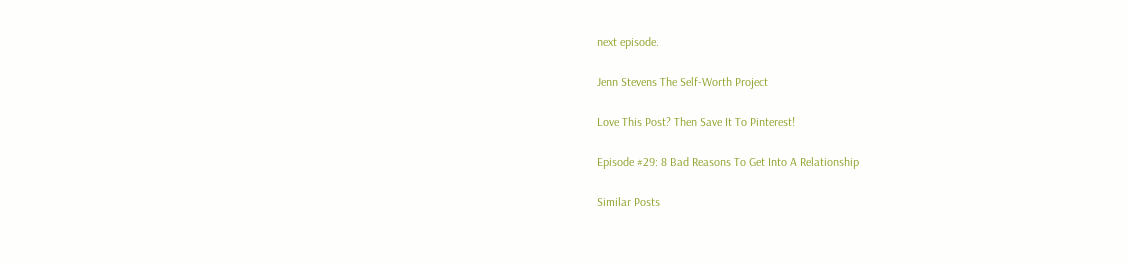next episode.

Jenn Stevens The Self-Worth Project

Love This Post? Then Save It To Pinterest!

Episode #29: 8 Bad Reasons To Get Into A Relationship

Similar Posts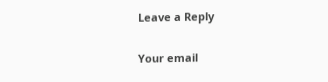Leave a Reply

Your email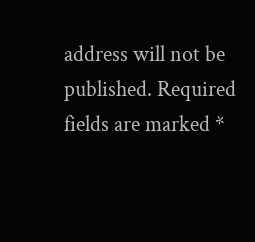address will not be published. Required fields are marked *